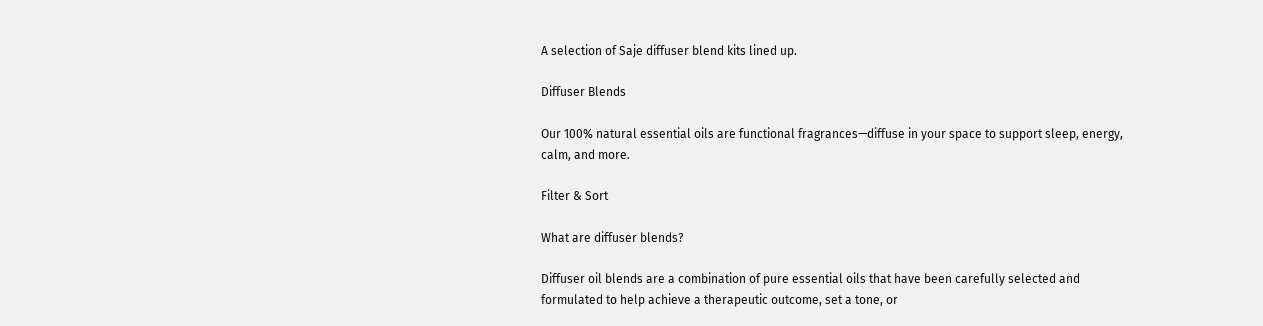A selection of Saje diffuser blend kits lined up.

Diffuser Blends

Our 100% natural essential oils are functional fragrances—diffuse in your space to support sleep, energy, calm, and more.

Filter & Sort

What are diffuser blends?

Diffuser oil blends are a combination of pure essential oils that have been carefully selected and formulated to help achieve a therapeutic outcome, set a tone, or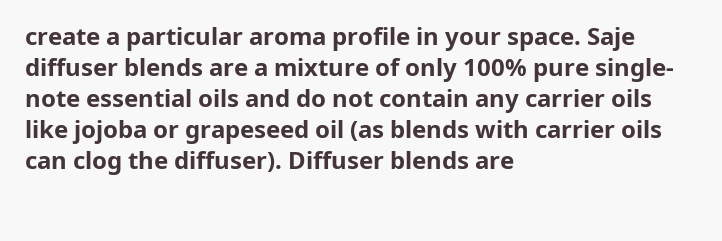create a particular aroma profile in your space. Saje diffuser blends are a mixture of only 100% pure single-note essential oils and do not contain any carrier oils like jojoba or grapeseed oil (as blends with carrier oils can clog the diffuser). Diffuser blends are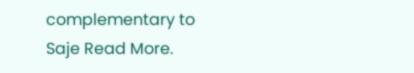complementary to Saje Read More.